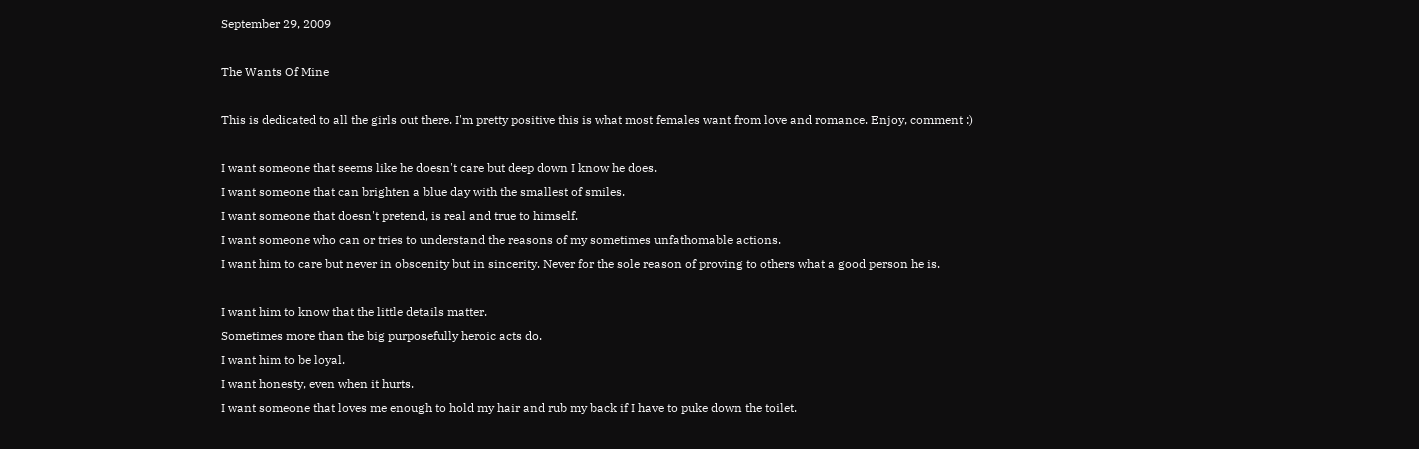September 29, 2009

The Wants Of Mine

This is dedicated to all the girls out there. I'm pretty positive this is what most females want from love and romance. Enjoy, comment :)

I want someone that seems like he doesn't care but deep down I know he does.
I want someone that can brighten a blue day with the smallest of smiles.
I want someone that doesn't pretend, is real and true to himself.
I want someone who can or tries to understand the reasons of my sometimes unfathomable actions.
I want him to care but never in obscenity but in sincerity. Never for the sole reason of proving to others what a good person he is.

I want him to know that the little details matter.
Sometimes more than the big purposefully heroic acts do.
I want him to be loyal.
I want honesty, even when it hurts.
I want someone that loves me enough to hold my hair and rub my back if I have to puke down the toilet.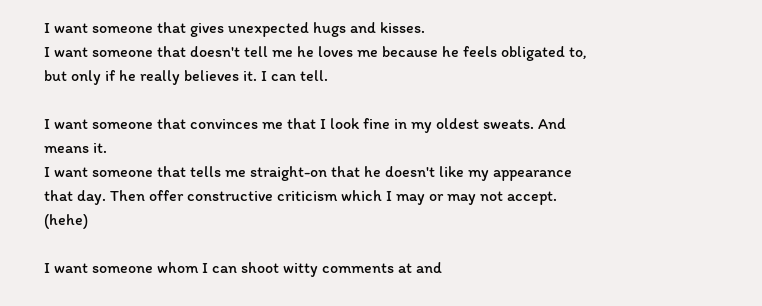I want someone that gives unexpected hugs and kisses.
I want someone that doesn't tell me he loves me because he feels obligated to, but only if he really believes it. I can tell.

I want someone that convinces me that I look fine in my oldest sweats. And means it.
I want someone that tells me straight-on that he doesn't like my appearance that day. Then offer constructive criticism which I may or may not accept. (hehe)

I want someone whom I can shoot witty comments at and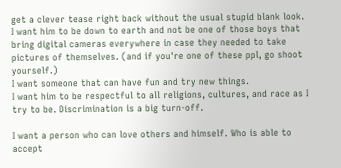get a clever tease right back without the usual stupid blank look.
I want him to be down to earth and not be one of those boys that bring digital cameras everywhere in case they needed to take pictures of themselves. (and if you're one of these ppl, go shoot yourself.)
I want someone that can have fun and try new things.
I want him to be respectful to all religions, cultures, and race as I try to be. Discrimination is a big turn-off.

I want a person who can love others and himself. Who is able to accept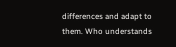differences and adapt to them. Who understands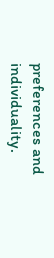preferences and individuality.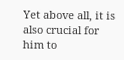Yet above all, it is also crucial for him to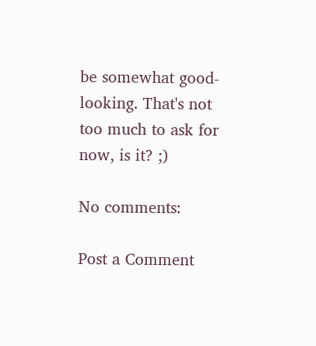be somewhat good-looking. That's not too much to ask for now, is it? ;)

No comments:

Post a Comment